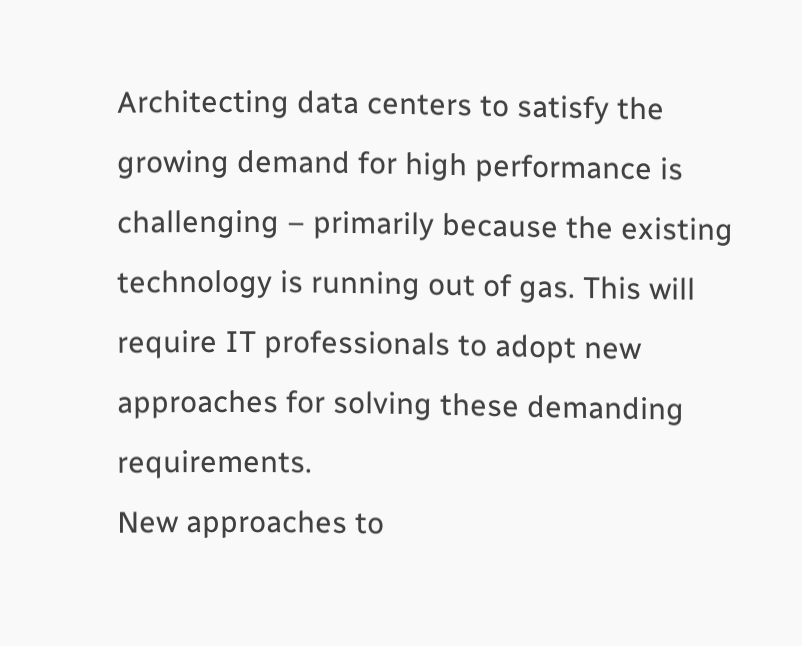Architecting data centers to satisfy the growing demand for high performance is challenging – primarily because the existing technology is running out of gas. This will require IT professionals to adopt new approaches for solving these demanding requirements.
New approaches to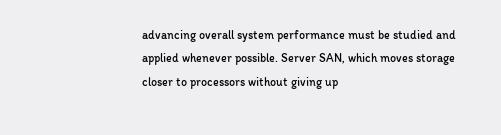advancing overall system performance must be studied and applied whenever possible. Server SAN, which moves storage closer to processors without giving up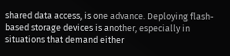shared data access, is one advance. Deploying flash-based storage devices is another, especially in situations that demand either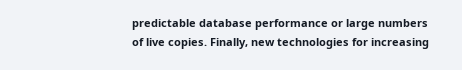predictable database performance or large numbers of live copies. Finally, new technologies for increasing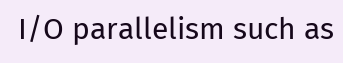I/O parallelism such as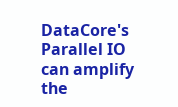DataCore's Parallel IO can amplify the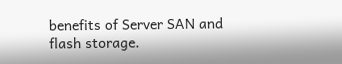benefits of Server SAN and flash storage.